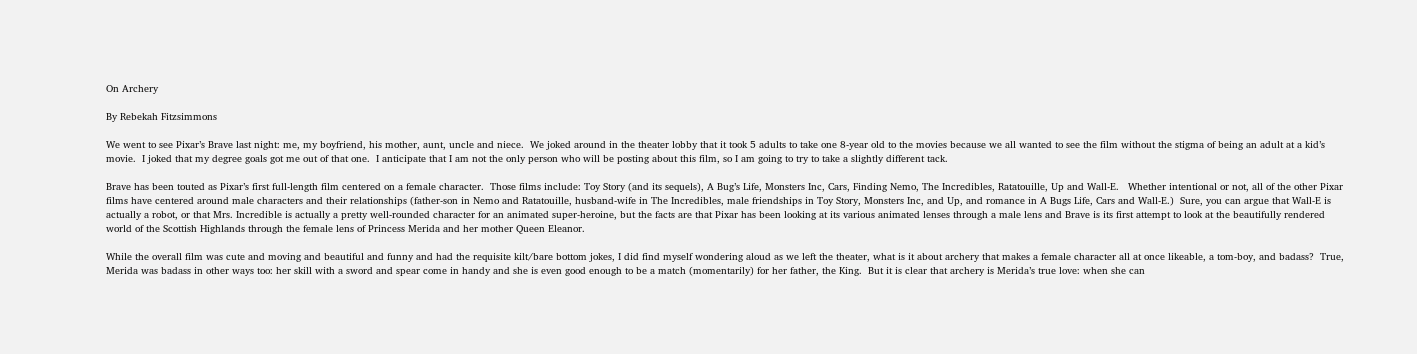On Archery

By Rebekah Fitzsimmons

We went to see Pixar’s Brave last night: me, my boyfriend, his mother, aunt, uncle and niece.  We joked around in the theater lobby that it took 5 adults to take one 8-year old to the movies because we all wanted to see the film without the stigma of being an adult at a kid’s movie.  I joked that my degree goals got me out of that one.  I anticipate that I am not the only person who will be posting about this film, so I am going to try to take a slightly different tack.

Brave has been touted as Pixar’s first full-length film centered on a female character.  Those films include: Toy Story (and its sequels), A Bug’s Life, Monsters Inc, Cars, Finding Nemo, The Incredibles, Ratatouille, Up and Wall-E.   Whether intentional or not, all of the other Pixar films have centered around male characters and their relationships (father-son in Nemo and Ratatouille, husband-wife in The Incredibles, male friendships in Toy Story, Monsters Inc, and Up, and romance in A Bugs Life, Cars and Wall-E.)  Sure, you can argue that Wall-E is actually a robot, or that Mrs. Incredible is actually a pretty well-rounded character for an animated super-heroine, but the facts are that Pixar has been looking at its various animated lenses through a male lens and Brave is its first attempt to look at the beautifully rendered world of the Scottish Highlands through the female lens of Princess Merida and her mother Queen Eleanor.

While the overall film was cute and moving and beautiful and funny and had the requisite kilt/bare bottom jokes, I did find myself wondering aloud as we left the theater, what is it about archery that makes a female character all at once likeable, a tom-boy, and badass?  True, Merida was badass in other ways too: her skill with a sword and spear come in handy and she is even good enough to be a match (momentarily) for her father, the King.  But it is clear that archery is Merida’s true love: when she can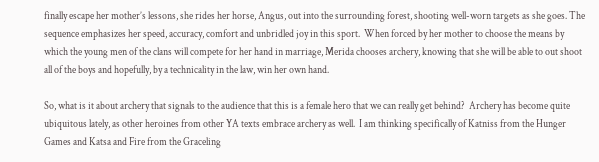finally escape her mother’s lessons, she rides her horse, Angus, out into the surrounding forest, shooting well-worn targets as she goes. The sequence emphasizes her speed, accuracy, comfort and unbridled joy in this sport.  When forced by her mother to choose the means by which the young men of the clans will compete for her hand in marriage, Merida chooses archery, knowing that she will be able to out shoot all of the boys and hopefully, by a technicality in the law, win her own hand.

So, what is it about archery that signals to the audience that this is a female hero that we can really get behind?  Archery has become quite ubiquitous lately, as other heroines from other YA texts embrace archery as well.  I am thinking specifically of Katniss from the Hunger Games and Katsa and Fire from the Graceling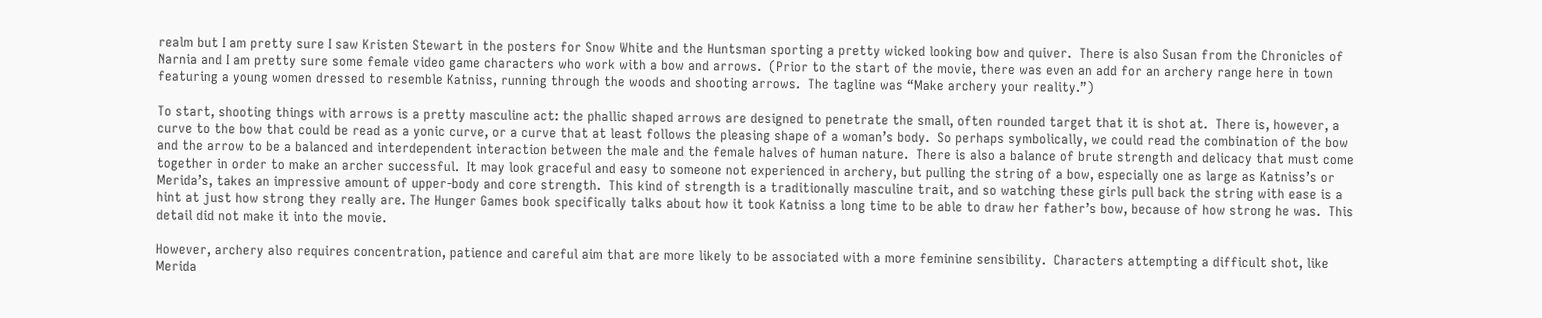realm but I am pretty sure I saw Kristen Stewart in the posters for Snow White and the Huntsman sporting a pretty wicked looking bow and quiver.  There is also Susan from the Chronicles of Narnia and I am pretty sure some female video game characters who work with a bow and arrows.  (Prior to the start of the movie, there was even an add for an archery range here in town featuring a young women dressed to resemble Katniss, running through the woods and shooting arrows.  The tagline was “Make archery your reality.”)

To start, shooting things with arrows is a pretty masculine act: the phallic shaped arrows are designed to penetrate the small, often rounded target that it is shot at.  There is, however, a curve to the bow that could be read as a yonic curve, or a curve that at least follows the pleasing shape of a woman’s body.  So perhaps symbolically, we could read the combination of the bow and the arrow to be a balanced and interdependent interaction between the male and the female halves of human nature.  There is also a balance of brute strength and delicacy that must come together in order to make an archer successful.  It may look graceful and easy to someone not experienced in archery, but pulling the string of a bow, especially one as large as Katniss’s or Merida’s, takes an impressive amount of upper-body and core strength.  This kind of strength is a traditionally masculine trait, and so watching these girls pull back the string with ease is a hint at just how strong they really are. The Hunger Games book specifically talks about how it took Katniss a long time to be able to draw her father’s bow, because of how strong he was.  This detail did not make it into the movie.

However, archery also requires concentration, patience and careful aim that are more likely to be associated with a more feminine sensibility.  Characters attempting a difficult shot, like Merida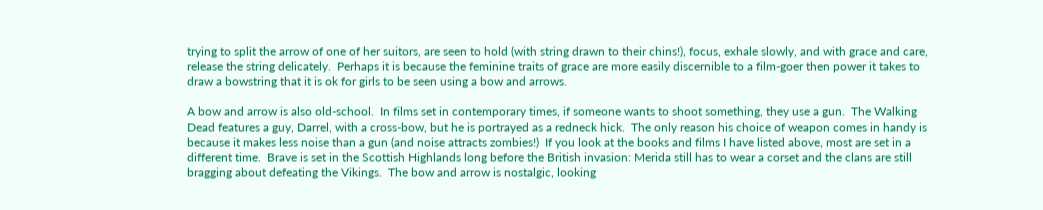trying to split the arrow of one of her suitors, are seen to hold (with string drawn to their chins!), focus, exhale slowly, and with grace and care, release the string delicately.  Perhaps it is because the feminine traits of grace are more easily discernible to a film-goer then power it takes to draw a bowstring that it is ok for girls to be seen using a bow and arrows.

A bow and arrow is also old-school.  In films set in contemporary times, if someone wants to shoot something, they use a gun.  The Walking Dead features a guy, Darrel, with a cross-bow, but he is portrayed as a redneck hick.  The only reason his choice of weapon comes in handy is because it makes less noise than a gun (and noise attracts zombies!)  If you look at the books and films I have listed above, most are set in a different time.  Brave is set in the Scottish Highlands long before the British invasion: Merida still has to wear a corset and the clans are still bragging about defeating the Vikings.  The bow and arrow is nostalgic, looking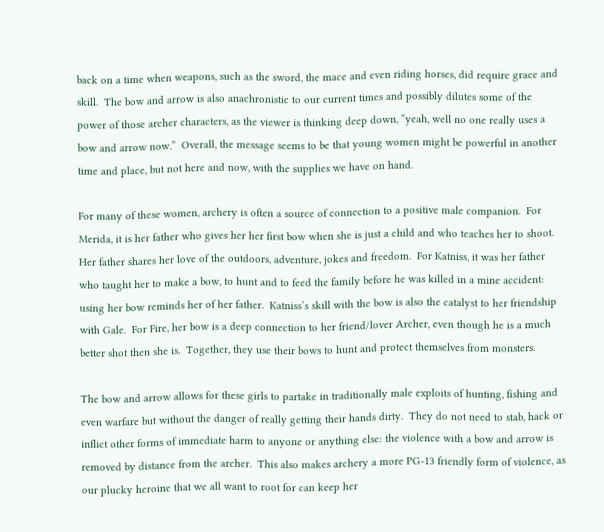back on a time when weapons, such as the sword, the mace and even riding horses, did require grace and skill.  The bow and arrow is also anachronistic to our current times and possibly dilutes some of the power of those archer characters, as the viewer is thinking deep down, “yeah, well no one really uses a bow and arrow now.”  Overall, the message seems to be that young women might be powerful in another time and place, but not here and now, with the supplies we have on hand.

For many of these women, archery is often a source of connection to a positive male companion.  For Merida, it is her father who gives her her first bow when she is just a child and who teaches her to shoot.  Her father shares her love of the outdoors, adventure, jokes and freedom.  For Katniss, it was her father who taught her to make a bow, to hunt and to feed the family before he was killed in a mine accident: using her bow reminds her of her father.  Katniss’s skill with the bow is also the catalyst to her friendship with Gale.  For Fire, her bow is a deep connection to her friend/lover Archer, even though he is a much better shot then she is.  Together, they use their bows to hunt and protect themselves from monsters.

The bow and arrow allows for these girls to partake in traditionally male exploits of hunting, fishing and even warfare but without the danger of really getting their hands dirty.  They do not need to stab, hack or inflict other forms of immediate harm to anyone or anything else: the violence with a bow and arrow is removed by distance from the archer.  This also makes archery a more PG-13 friendly form of violence, as our plucky heroine that we all want to root for can keep her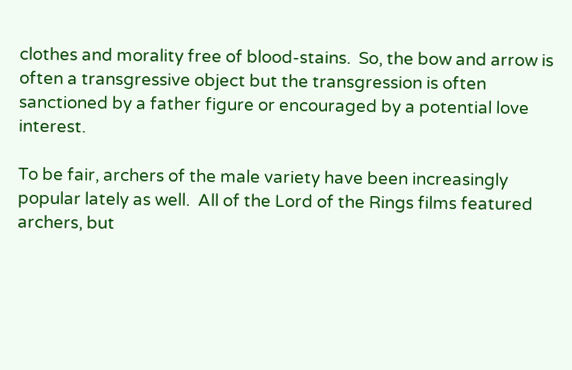clothes and morality free of blood-stains.  So, the bow and arrow is often a transgressive object but the transgression is often sanctioned by a father figure or encouraged by a potential love interest.

To be fair, archers of the male variety have been increasingly popular lately as well.  All of the Lord of the Rings films featured archers, but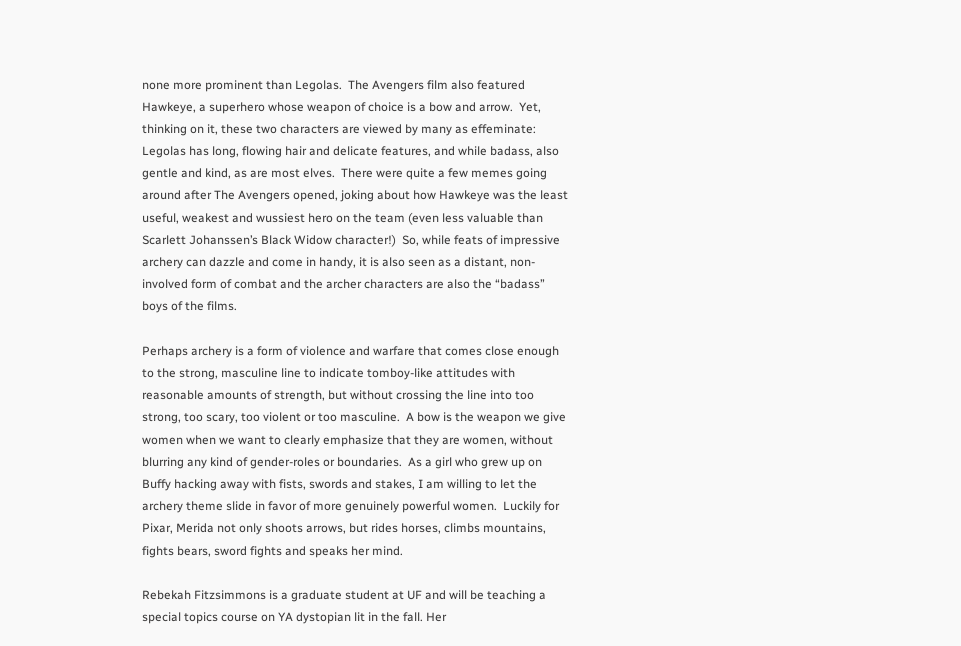none more prominent than Legolas.  The Avengers film also featured Hawkeye, a superhero whose weapon of choice is a bow and arrow.  Yet, thinking on it, these two characters are viewed by many as effeminate: Legolas has long, flowing hair and delicate features, and while badass, also gentle and kind, as are most elves.  There were quite a few memes going around after The Avengers opened, joking about how Hawkeye was the least useful, weakest and wussiest hero on the team (even less valuable than Scarlett Johanssen’s Black Widow character!)  So, while feats of impressive archery can dazzle and come in handy, it is also seen as a distant, non-involved form of combat and the archer characters are also the “badass” boys of the films.

Perhaps archery is a form of violence and warfare that comes close enough to the strong, masculine line to indicate tomboy-like attitudes with reasonable amounts of strength, but without crossing the line into too strong, too scary, too violent or too masculine.  A bow is the weapon we give women when we want to clearly emphasize that they are women, without blurring any kind of gender-roles or boundaries.  As a girl who grew up on Buffy hacking away with fists, swords and stakes, I am willing to let the archery theme slide in favor of more genuinely powerful women.  Luckily for Pixar, Merida not only shoots arrows, but rides horses, climbs mountains, fights bears, sword fights and speaks her mind.

Rebekah Fitzsimmons is a graduate student at UF and will be teaching a special topics course on YA dystopian lit in the fall. Her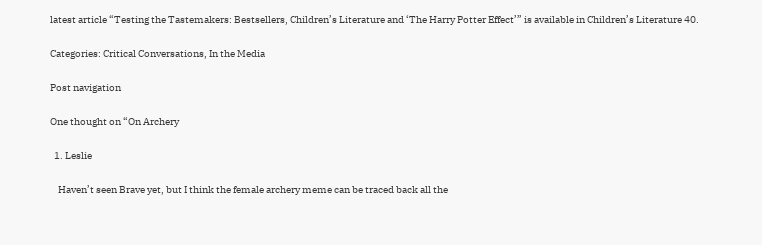latest article “Testing the Tastemakers: Bestsellers, Children’s Literature and ‘The Harry Potter Effect’” is available in Children’s Literature 40.

Categories: Critical Conversations, In the Media

Post navigation

One thought on “On Archery

  1. Leslie

    Haven’t seen Brave yet, but I think the female archery meme can be traced back all the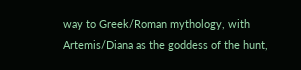way to Greek/Roman mythology, with Artemis/Diana as the goddess of the hunt,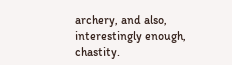archery, and also, interestingly enough, chastity.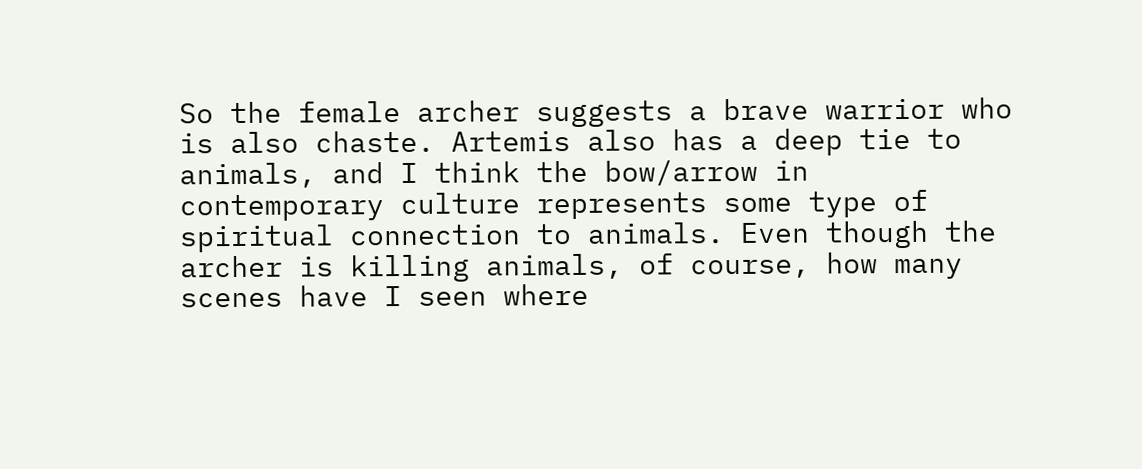So the female archer suggests a brave warrior who is also chaste. Artemis also has a deep tie to animals, and I think the bow/arrow in contemporary culture represents some type of spiritual connection to animals. Even though the archer is killing animals, of course, how many scenes have I seen where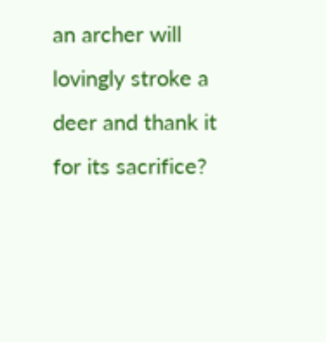an archer will lovingly stroke a deer and thank it for its sacrifice?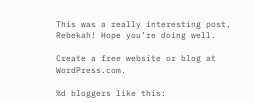This was a really interesting post, Rebekah! Hope you’re doing well.

Create a free website or blog at WordPress.com.

%d bloggers like this: